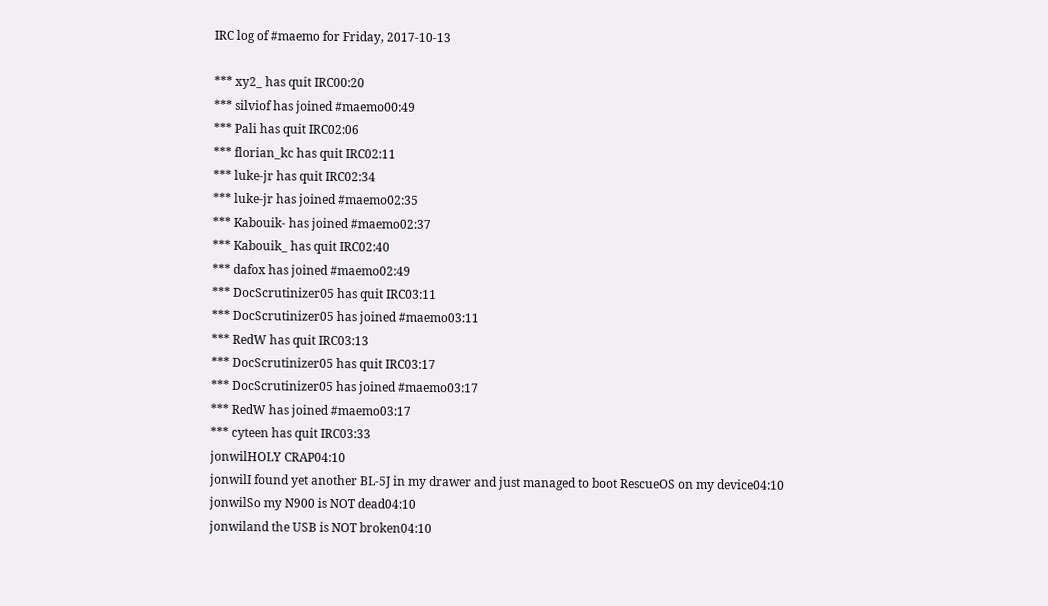IRC log of #maemo for Friday, 2017-10-13

*** xy2_ has quit IRC00:20
*** silviof has joined #maemo00:49
*** Pali has quit IRC02:06
*** florian_kc has quit IRC02:11
*** luke-jr has quit IRC02:34
*** luke-jr has joined #maemo02:35
*** Kabouik- has joined #maemo02:37
*** Kabouik_ has quit IRC02:40
*** dafox has joined #maemo02:49
*** DocScrutinizer05 has quit IRC03:11
*** DocScrutinizer05 has joined #maemo03:11
*** RedW has quit IRC03:13
*** DocScrutinizer05 has quit IRC03:17
*** DocScrutinizer05 has joined #maemo03:17
*** RedW has joined #maemo03:17
*** cyteen has quit IRC03:33
jonwilHOLY CRAP04:10
jonwilI found yet another BL-5J in my drawer and just managed to boot RescueOS on my device04:10
jonwilSo my N900 is NOT dead04:10
jonwiland the USB is NOT broken04:10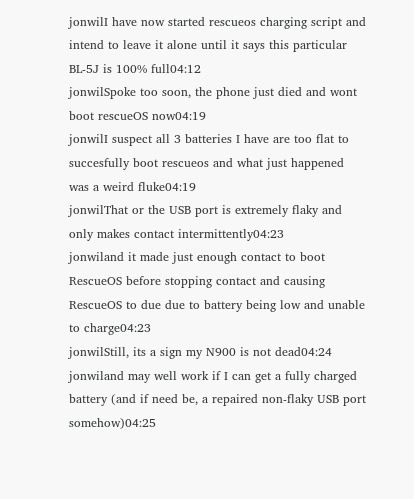jonwilI have now started rescueos charging script and intend to leave it alone until it says this particular BL-5J is 100% full04:12
jonwilSpoke too soon, the phone just died and wont boot rescueOS now04:19
jonwilI suspect all 3 batteries I have are too flat to succesfully boot rescueos and what just happened was a weird fluke04:19
jonwilThat or the USB port is extremely flaky and only makes contact intermittently04:23
jonwiland it made just enough contact to boot RescueOS before stopping contact and causing RescueOS to due due to battery being low and unable to charge04:23
jonwilStill, its a sign my N900 is not dead04:24
jonwiland may well work if I can get a fully charged battery (and if need be, a repaired non-flaky USB port somehow)04:25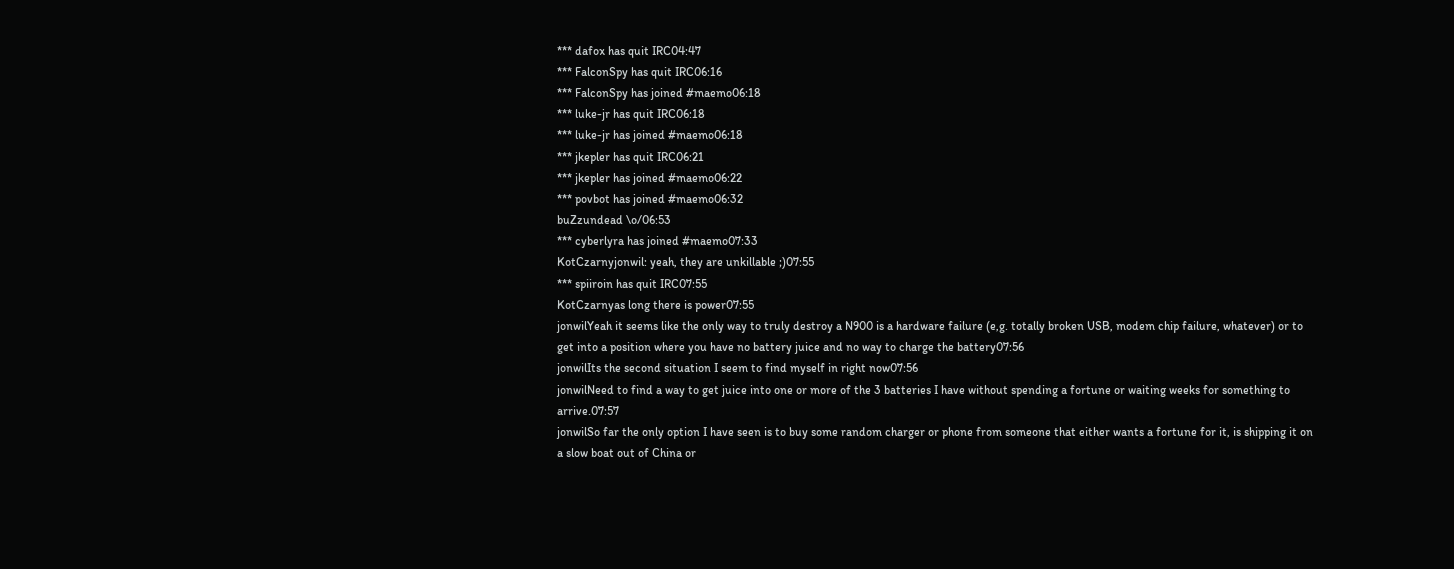*** dafox has quit IRC04:47
*** FalconSpy has quit IRC06:16
*** FalconSpy has joined #maemo06:18
*** luke-jr has quit IRC06:18
*** luke-jr has joined #maemo06:18
*** jkepler has quit IRC06:21
*** jkepler has joined #maemo06:22
*** povbot has joined #maemo06:32
buZzundead \o/06:53
*** cyberlyra has joined #maemo07:33
KotCzarnyjonwil: yeah, they are unkillable ;)07:55
*** spiiroin has quit IRC07:55
KotCzarnyas long there is power07:55
jonwilYeah it seems like the only way to truly destroy a N900 is a hardware failure (e,g. totally broken USB, modem chip failure, whatever) or to get into a position where you have no battery juice and no way to charge the battery07:56
jonwilIts the second situation I seem to find myself in right now07:56
jonwilNeed to find a way to get juice into one or more of the 3 batteries I have without spending a fortune or waiting weeks for something to arrive.07:57
jonwilSo far the only option I have seen is to buy some random charger or phone from someone that either wants a fortune for it, is shipping it on a slow boat out of China or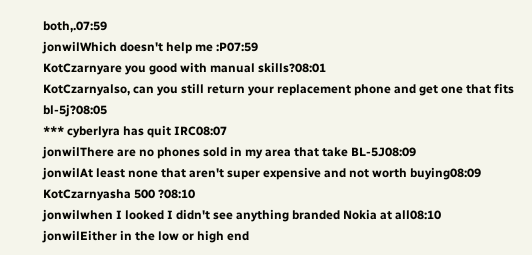both,.07:59
jonwilWhich doesn't help me :P07:59
KotCzarnyare you good with manual skills?08:01
KotCzarnyalso, can you still return your replacement phone and get one that fits bl-5j?08:05
*** cyberlyra has quit IRC08:07
jonwilThere are no phones sold in my area that take BL-5J08:09
jonwilAt least none that aren't super expensive and not worth buying08:09
KotCzarnyasha 500 ?08:10
jonwilwhen I looked I didn't see anything branded Nokia at all08:10
jonwilEither in the low or high end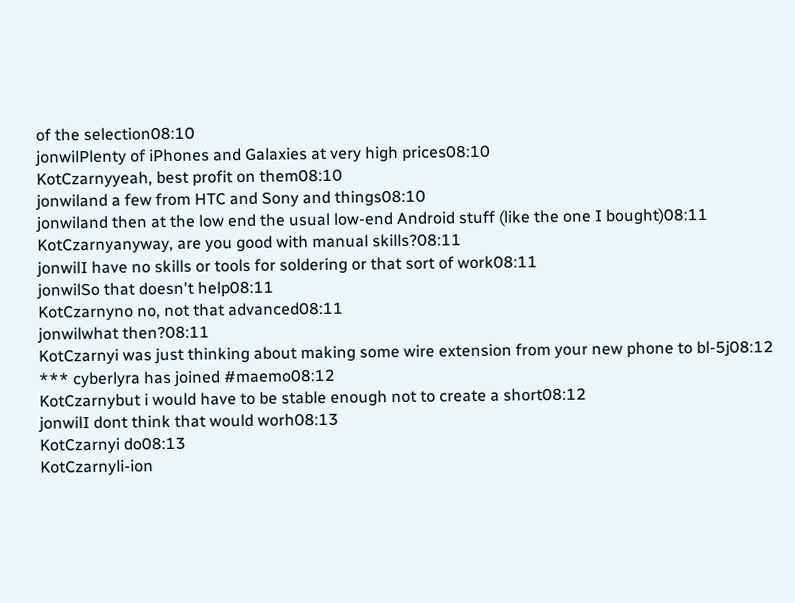of the selection08:10
jonwilPlenty of iPhones and Galaxies at very high prices08:10
KotCzarnyyeah, best profit on them08:10
jonwiland a few from HTC and Sony and things08:10
jonwiland then at the low end the usual low-end Android stuff (like the one I bought)08:11
KotCzarnyanyway, are you good with manual skills?08:11
jonwilI have no skills or tools for soldering or that sort of work08:11
jonwilSo that doesn't help08:11
KotCzarnyno no, not that advanced08:11
jonwilwhat then?08:11
KotCzarnyi was just thinking about making some wire extension from your new phone to bl-5j08:12
*** cyberlyra has joined #maemo08:12
KotCzarnybut i would have to be stable enough not to create a short08:12
jonwilI dont think that would worh08:13
KotCzarnyi do08:13
KotCzarnyli-ion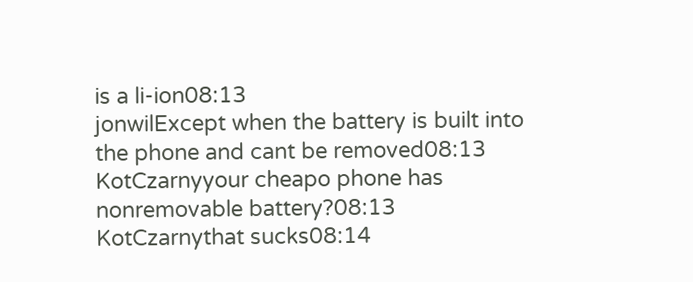is a li-ion08:13
jonwilExcept when the battery is built into the phone and cant be removed08:13
KotCzarnyyour cheapo phone has nonremovable battery?08:13
KotCzarnythat sucks08:14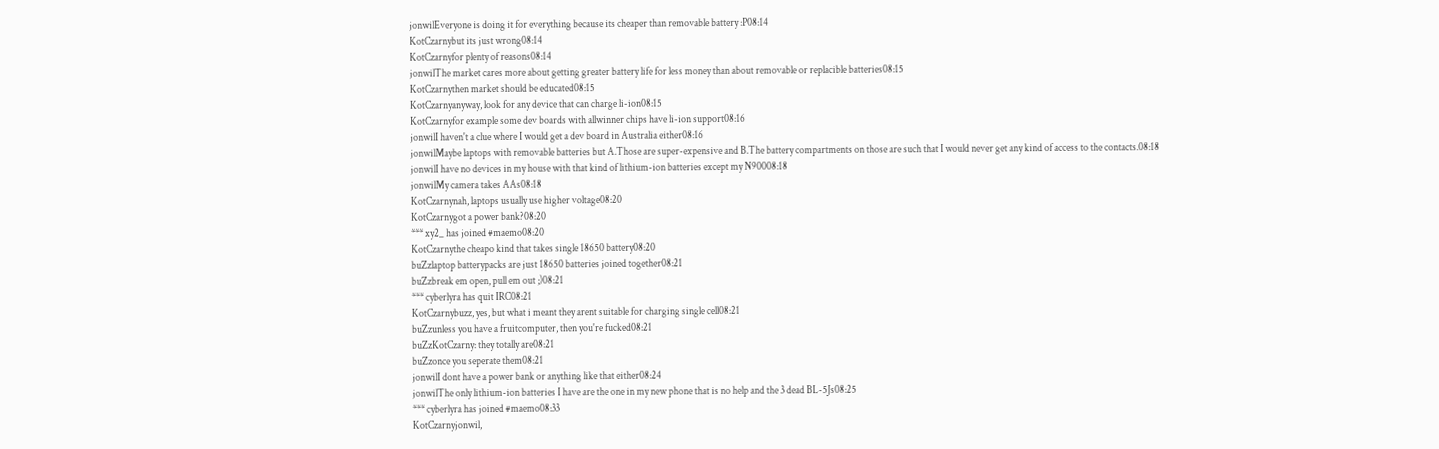jonwilEveryone is doing it for everything because its cheaper than removable battery :P08:14
KotCzarnybut its just wrong08:14
KotCzarnyfor plenty of reasons08:14
jonwilThe market cares more about getting greater battery life for less money than about removable or replacible batteries08:15
KotCzarnythen market should be educated08:15
KotCzarnyanyway, look for any device that can charge li-ion08:15
KotCzarnyfor example some dev boards with allwinner chips have li-ion support08:16
jonwilI haven't a clue where I would get a dev board in Australia either08:16
jonwilMaybe laptops with removable batteries but A.Those are super-expensive and B.The battery compartments on those are such that I would never get any kind of access to the contacts.08:18
jonwilI have no devices in my house with that kind of lithium-ion batteries except my N90008:18
jonwilMy camera takes AAs08:18
KotCzarnynah, laptops usually use higher voltage08:20
KotCzarnygot a power bank?08:20
*** xy2_ has joined #maemo08:20
KotCzarnythe cheapo kind that takes single 18650 battery08:20
buZzlaptop batterypacks are just 18650 batteries joined together08:21
buZzbreak em open, pull em out ;)08:21
*** cyberlyra has quit IRC08:21
KotCzarnybuzz, yes, but what i meant they arent suitable for charging single cell08:21
buZzunless you have a fruitcomputer, then you're fucked08:21
buZzKotCzarny: they totally are08:21
buZzonce you seperate them08:21
jonwilI dont have a power bank or anything like that either08:24
jonwilThe only lithium-ion batteries I have are the one in my new phone that is no help and the 3 dead BL-5Js08:25
*** cyberlyra has joined #maemo08:33
KotCzarnyjonwil,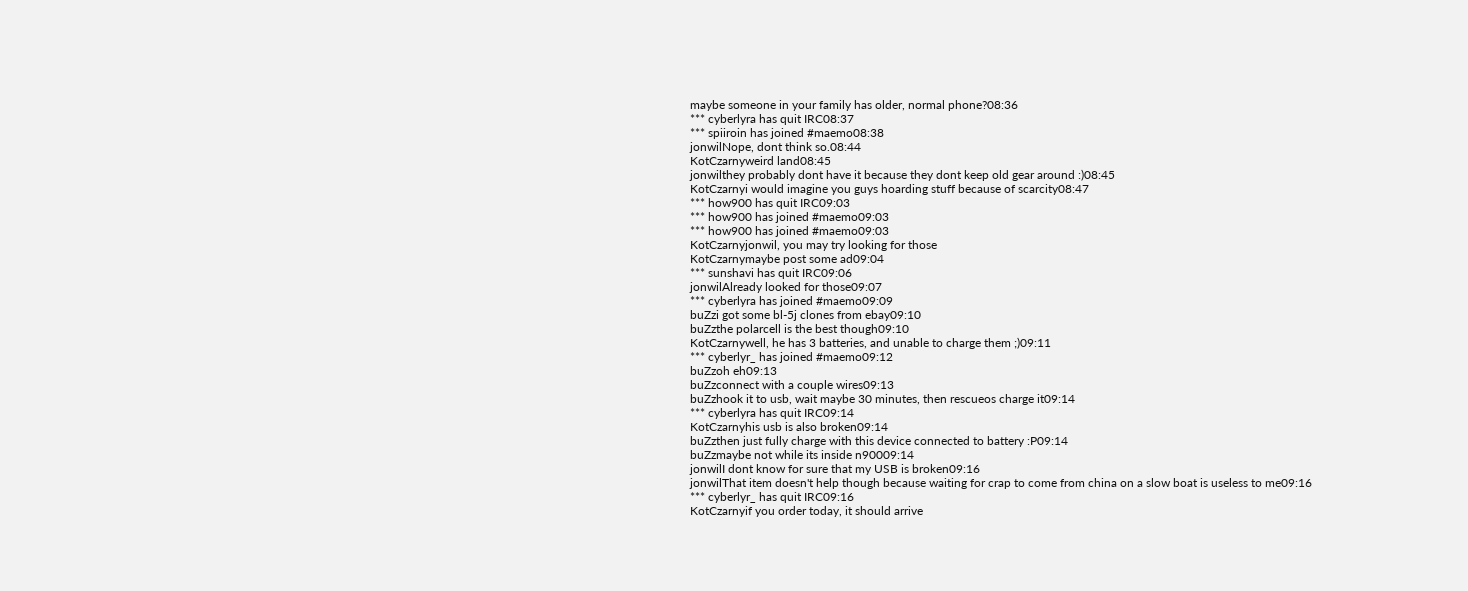maybe someone in your family has older, normal phone?08:36
*** cyberlyra has quit IRC08:37
*** spiiroin has joined #maemo08:38
jonwilNope, dont think so.08:44
KotCzarnyweird land08:45
jonwilthey probably dont have it because they dont keep old gear around :)08:45
KotCzarnyi would imagine you guys hoarding stuff because of scarcity08:47
*** how900 has quit IRC09:03
*** how900 has joined #maemo09:03
*** how900 has joined #maemo09:03
KotCzarnyjonwil, you may try looking for those
KotCzarnymaybe post some ad09:04
*** sunshavi has quit IRC09:06
jonwilAlready looked for those09:07
*** cyberlyra has joined #maemo09:09
buZzi got some bl-5j clones from ebay09:10
buZzthe polarcell is the best though09:10
KotCzarnywell, he has 3 batteries, and unable to charge them ;)09:11
*** cyberlyr_ has joined #maemo09:12
buZzoh eh09:13
buZzconnect with a couple wires09:13
buZzhook it to usb, wait maybe 30 minutes, then rescueos charge it09:14
*** cyberlyra has quit IRC09:14
KotCzarnyhis usb is also broken09:14
buZzthen just fully charge with this device connected to battery :P09:14
buZzmaybe not while its inside n90009:14
jonwilI dont know for sure that my USB is broken09:16
jonwilThat item doesn't help though because waiting for crap to come from china on a slow boat is useless to me09:16
*** cyberlyr_ has quit IRC09:16
KotCzarnyif you order today, it should arrive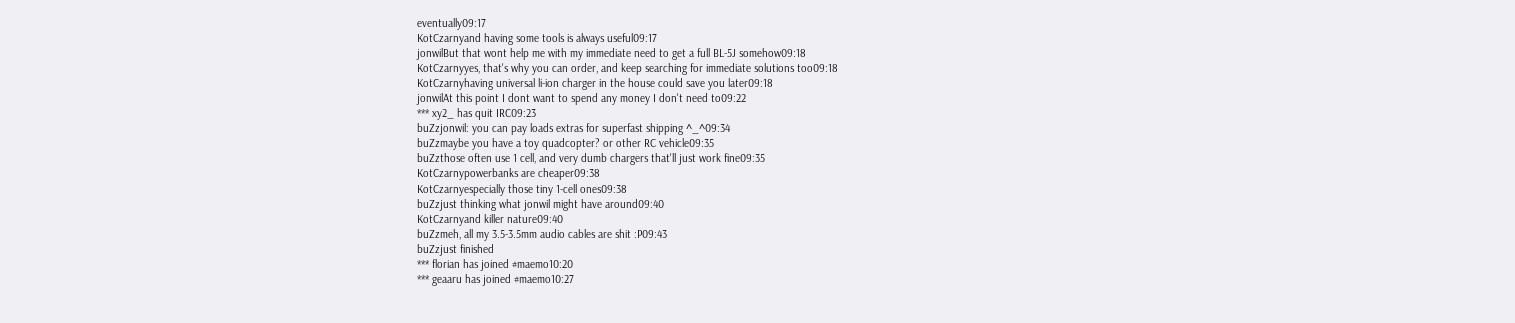eventually09:17
KotCzarnyand having some tools is always useful09:17
jonwilBut that wont help me with my immediate need to get a full BL-5J somehow09:18
KotCzarnyyes, that's why you can order, and keep searching for immediate solutions too09:18
KotCzarnyhaving universal li-ion charger in the house could save you later09:18
jonwilAt this point I dont want to spend any money I don't need to09:22
*** xy2_ has quit IRC09:23
buZzjonwil: you can pay loads extras for superfast shipping ^_^09:34
buZzmaybe you have a toy quadcopter? or other RC vehicle09:35
buZzthose often use 1 cell, and very dumb chargers that'll just work fine09:35
KotCzarnypowerbanks are cheaper09:38
KotCzarnyespecially those tiny 1-cell ones09:38
buZzjust thinking what jonwil might have around09:40
KotCzarnyand killer nature09:40
buZzmeh, all my 3.5-3.5mm audio cables are shit :P09:43
buZzjust finished
*** florian has joined #maemo10:20
*** geaaru has joined #maemo10:27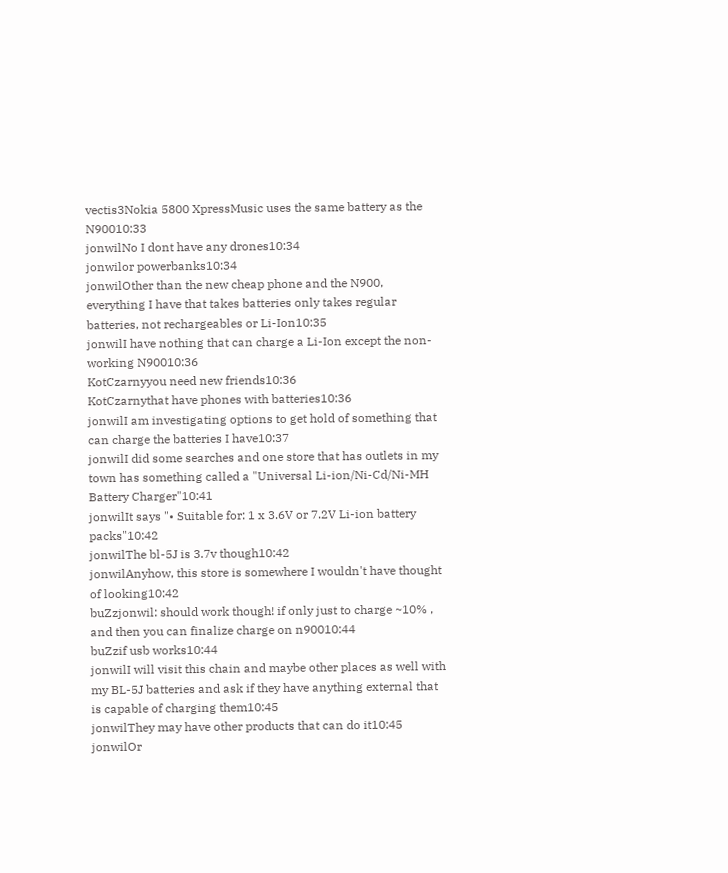vectis3Nokia 5800 XpressMusic uses the same battery as the N90010:33
jonwilNo I dont have any drones10:34
jonwilor powerbanks10:34
jonwilOther than the new cheap phone and the N900, everything I have that takes batteries only takes regular batteries, not rechargeables or Li-Ion10:35
jonwilI have nothing that can charge a Li-Ion except the non-working N90010:36
KotCzarnyyou need new friends10:36
KotCzarnythat have phones with batteries10:36
jonwilI am investigating options to get hold of something that can charge the batteries I have10:37
jonwilI did some searches and one store that has outlets in my town has something called a "Universal Li-ion/Ni-Cd/Ni-MH Battery Charger"10:41
jonwilIt says "• Suitable for: 1 x 3.6V or 7.2V Li-ion battery packs"10:42
jonwilThe bl-5J is 3.7v though10:42
jonwilAnyhow, this store is somewhere I wouldn't have thought of looking10:42
buZzjonwil: should work though! if only just to charge ~10% , and then you can finalize charge on n90010:44
buZzif usb works10:44
jonwilI will visit this chain and maybe other places as well with my BL-5J batteries and ask if they have anything external that is capable of charging them10:45
jonwilThey may have other products that can do it10:45
jonwilOr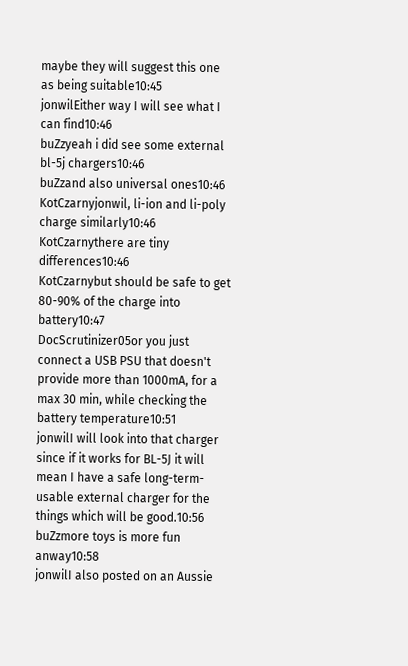maybe they will suggest this one as being suitable10:45
jonwilEither way I will see what I can find10:46
buZzyeah i did see some external bl-5j chargers10:46
buZzand also universal ones10:46
KotCzarnyjonwil, li-ion and li-poly charge similarly10:46
KotCzarnythere are tiny differences10:46
KotCzarnybut should be safe to get 80-90% of the charge into battery10:47
DocScrutinizer05or you just connect a USB PSU that doesn't provide more than 1000mA, for a max 30 min, while checking the battery temperature10:51
jonwilI will look into that charger since if it works for BL-5J it will mean I have a safe long-term-usable external charger for the things which will be good.10:56
buZzmore toys is more fun anway10:58
jonwilI also posted on an Aussie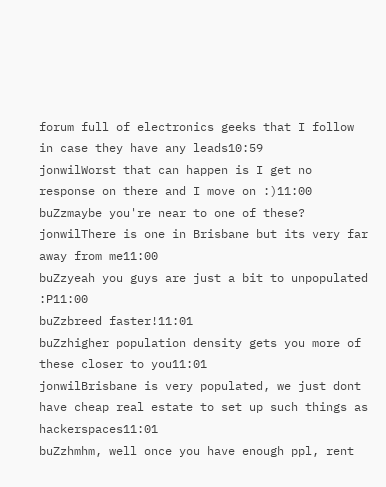forum full of electronics geeks that I follow in case they have any leads10:59
jonwilWorst that can happen is I get no response on there and I move on :)11:00
buZzmaybe you're near to one of these?
jonwilThere is one in Brisbane but its very far away from me11:00
buZzyeah you guys are just a bit to unpopulated :P11:00
buZzbreed faster!11:01
buZzhigher population density gets you more of these closer to you11:01
jonwilBrisbane is very populated, we just dont have cheap real estate to set up such things as hackerspaces11:01
buZzhmhm, well once you have enough ppl, rent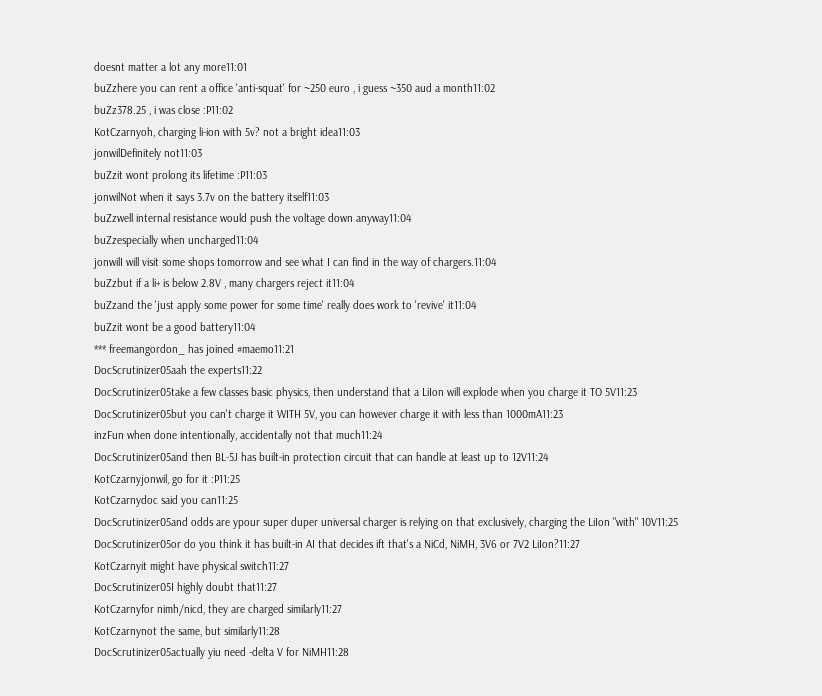doesnt matter a lot any more11:01
buZzhere you can rent a office 'anti-squat' for ~250 euro , i guess ~350 aud a month11:02
buZz378.25 , i was close :P11:02
KotCzarnyoh, charging li-ion with 5v? not a bright idea11:03
jonwilDefinitely not11:03
buZzit wont prolong its lifetime :P11:03
jonwilNot when it says 3.7v on the battery itself11:03
buZzwell internal resistance would push the voltage down anyway11:04
buZzespecially when uncharged11:04
jonwilI will visit some shops tomorrow and see what I can find in the way of chargers.11:04
buZzbut if a li+ is below 2.8V , many chargers reject it11:04
buZzand the 'just apply some power for some time' really does work to 'revive' it11:04
buZzit wont be a good battery11:04
*** freemangordon_ has joined #maemo11:21
DocScrutinizer05aah the experts11:22
DocScrutinizer05take a few classes basic physics, then understand that a LiIon will explode when you charge it TO 5V11:23
DocScrutinizer05but you can't charge it WITH 5V, you can however charge it with less than 1000mA11:23
inzFun when done intentionally, accidentally not that much11:24
DocScrutinizer05and then BL-5J has built-in protection circuit that can handle at least up to 12V11:24
KotCzarnyjonwil, go for it :P11:25
KotCzarnydoc said you can11:25
DocScrutinizer05and odds are ypour super duper universal charger is relying on that exclusively, charging the LiIon "with" 10V11:25
DocScrutinizer05or do you think it has built-in AI that decides ift that's a NiCd, NiMH, 3V6 or 7V2 LiIon?11:27
KotCzarnyit might have physical switch11:27
DocScrutinizer05I highly doubt that11:27
KotCzarnyfor nimh/nicd, they are charged similarly11:27
KotCzarnynot the same, but similarly11:28
DocScrutinizer05actually yiu need -delta V for NiMH11:28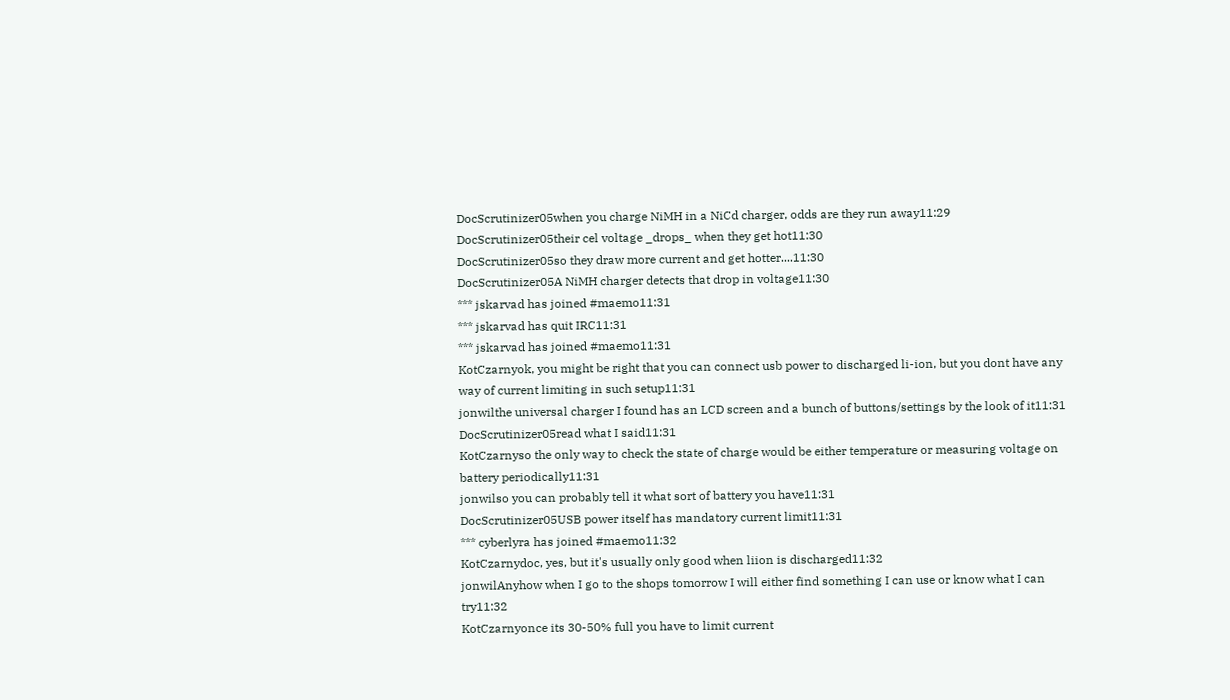DocScrutinizer05when you charge NiMH in a NiCd charger, odds are they run away11:29
DocScrutinizer05their cel voltage _drops_ when they get hot11:30
DocScrutinizer05so they draw more current and get hotter....11:30
DocScrutinizer05A NiMH charger detects that drop in voltage11:30
*** jskarvad has joined #maemo11:31
*** jskarvad has quit IRC11:31
*** jskarvad has joined #maemo11:31
KotCzarnyok, you might be right that you can connect usb power to discharged li-ion, but you dont have any way of current limiting in such setup11:31
jonwilthe universal charger I found has an LCD screen and a bunch of buttons/settings by the look of it11:31
DocScrutinizer05read what I said11:31
KotCzarnyso the only way to check the state of charge would be either temperature or measuring voltage on battery periodically11:31
jonwilso you can probably tell it what sort of battery you have11:31
DocScrutinizer05USB power itself has mandatory current limit11:31
*** cyberlyra has joined #maemo11:32
KotCzarnydoc, yes, but it's usually only good when liion is discharged11:32
jonwilAnyhow when I go to the shops tomorrow I will either find something I can use or know what I can try11:32
KotCzarnyonce its 30-50% full you have to limit current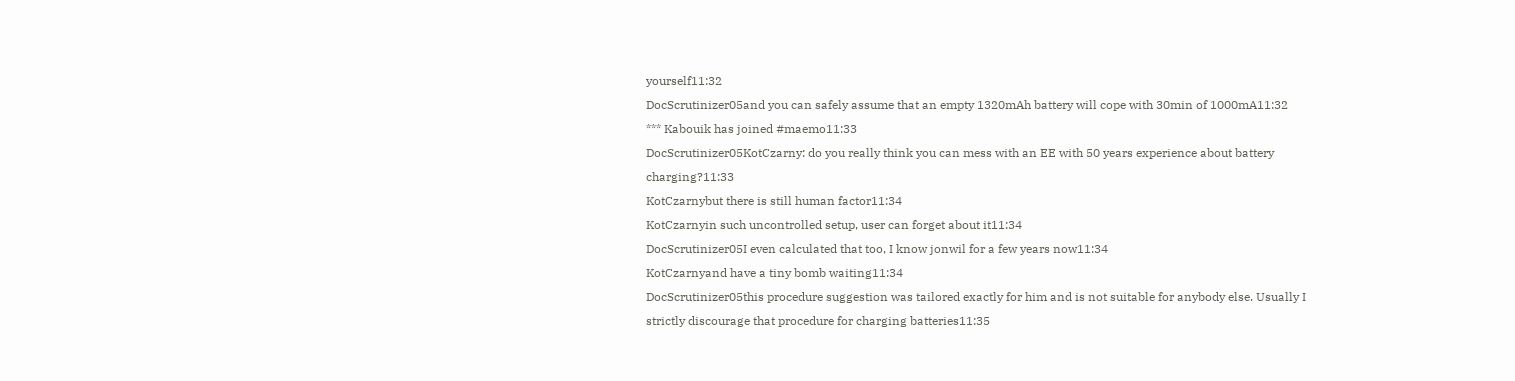yourself11:32
DocScrutinizer05and you can safely assume that an empty 1320mAh battery will cope with 30min of 1000mA11:32
*** Kabouik has joined #maemo11:33
DocScrutinizer05KotCzarny: do you really think you can mess with an EE with 50 years experience about battery charging?11:33
KotCzarnybut there is still human factor11:34
KotCzarnyin such uncontrolled setup, user can forget about it11:34
DocScrutinizer05I even calculated that too, I know jonwil for a few years now11:34
KotCzarnyand have a tiny bomb waiting11:34
DocScrutinizer05this procedure suggestion was tailored exactly for him and is not suitable for anybody else. Usually I strictly discourage that procedure for charging batteries11:35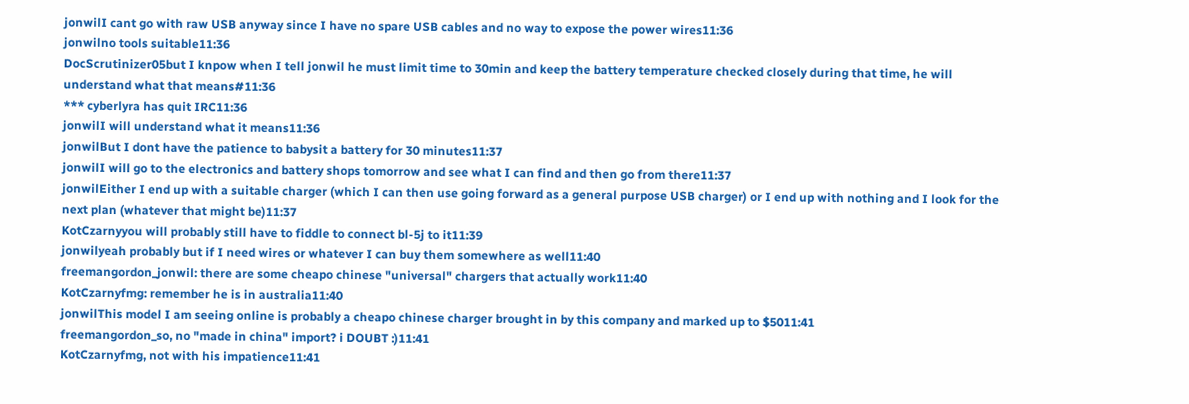jonwilI cant go with raw USB anyway since I have no spare USB cables and no way to expose the power wires11:36
jonwilno tools suitable11:36
DocScrutinizer05but I knpow when I tell jonwil he must limit time to 30min and keep the battery temperature checked closely during that time, he will understand what that means#11:36
*** cyberlyra has quit IRC11:36
jonwilI will understand what it means11:36
jonwilBut I dont have the patience to babysit a battery for 30 minutes11:37
jonwilI will go to the electronics and battery shops tomorrow and see what I can find and then go from there11:37
jonwilEither I end up with a suitable charger (which I can then use going forward as a general purpose USB charger) or I end up with nothing and I look for the next plan (whatever that might be)11:37
KotCzarnyyou will probably still have to fiddle to connect bl-5j to it11:39
jonwilyeah probably but if I need wires or whatever I can buy them somewhere as well11:40
freemangordon_jonwil: there are some cheapo chinese "universal" chargers that actually work11:40
KotCzarnyfmg: remember he is in australia11:40
jonwilThis model I am seeing online is probably a cheapo chinese charger brought in by this company and marked up to $5011:41
freemangordon_so, no "made in china" import? i DOUBT :)11:41
KotCzarnyfmg, not with his impatience11:41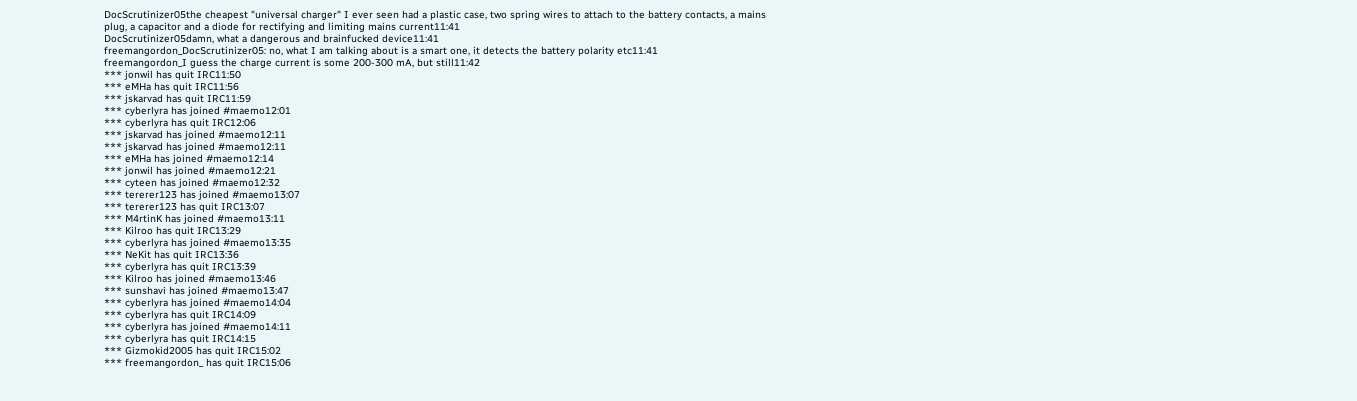DocScrutinizer05the cheapest "universal charger" I ever seen had a plastic case, two spring wires to attach to the battery contacts, a mains plug, a capacitor and a diode for rectifying and limiting mains current11:41
DocScrutinizer05damn, what a dangerous and brainfucked device11:41
freemangordon_DocScrutinizer05: no, what I am talking about is a smart one, it detects the battery polarity etc11:41
freemangordon_I guess the charge current is some 200-300 mA, but still11:42
*** jonwil has quit IRC11:50
*** eMHa has quit IRC11:56
*** jskarvad has quit IRC11:59
*** cyberlyra has joined #maemo12:01
*** cyberlyra has quit IRC12:06
*** jskarvad has joined #maemo12:11
*** jskarvad has joined #maemo12:11
*** eMHa has joined #maemo12:14
*** jonwil has joined #maemo12:21
*** cyteen has joined #maemo12:32
*** tererer123 has joined #maemo13:07
*** tererer123 has quit IRC13:07
*** M4rtinK has joined #maemo13:11
*** Kilroo has quit IRC13:29
*** cyberlyra has joined #maemo13:35
*** NeKit has quit IRC13:36
*** cyberlyra has quit IRC13:39
*** Kilroo has joined #maemo13:46
*** sunshavi has joined #maemo13:47
*** cyberlyra has joined #maemo14:04
*** cyberlyra has quit IRC14:09
*** cyberlyra has joined #maemo14:11
*** cyberlyra has quit IRC14:15
*** Gizmokid2005 has quit IRC15:02
*** freemangordon_ has quit IRC15:06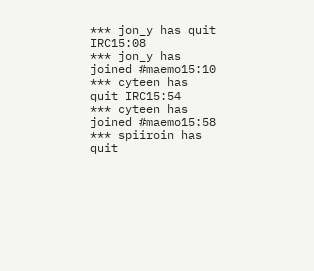*** jon_y has quit IRC15:08
*** jon_y has joined #maemo15:10
*** cyteen has quit IRC15:54
*** cyteen has joined #maemo15:58
*** spiiroin has quit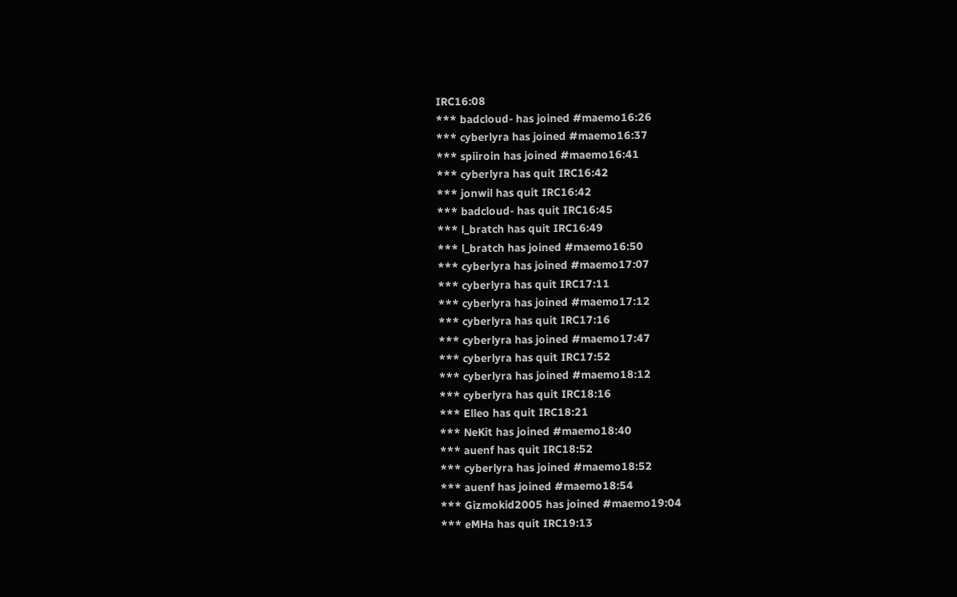IRC16:08
*** badcloud- has joined #maemo16:26
*** cyberlyra has joined #maemo16:37
*** spiiroin has joined #maemo16:41
*** cyberlyra has quit IRC16:42
*** jonwil has quit IRC16:42
*** badcloud- has quit IRC16:45
*** l_bratch has quit IRC16:49
*** l_bratch has joined #maemo16:50
*** cyberlyra has joined #maemo17:07
*** cyberlyra has quit IRC17:11
*** cyberlyra has joined #maemo17:12
*** cyberlyra has quit IRC17:16
*** cyberlyra has joined #maemo17:47
*** cyberlyra has quit IRC17:52
*** cyberlyra has joined #maemo18:12
*** cyberlyra has quit IRC18:16
*** Elleo has quit IRC18:21
*** NeKit has joined #maemo18:40
*** auenf has quit IRC18:52
*** cyberlyra has joined #maemo18:52
*** auenf has joined #maemo18:54
*** Gizmokid2005 has joined #maemo19:04
*** eMHa has quit IRC19:13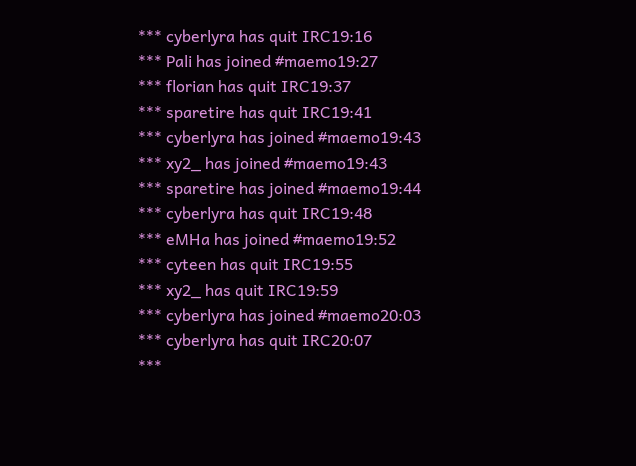*** cyberlyra has quit IRC19:16
*** Pali has joined #maemo19:27
*** florian has quit IRC19:37
*** sparetire has quit IRC19:41
*** cyberlyra has joined #maemo19:43
*** xy2_ has joined #maemo19:43
*** sparetire has joined #maemo19:44
*** cyberlyra has quit IRC19:48
*** eMHa has joined #maemo19:52
*** cyteen has quit IRC19:55
*** xy2_ has quit IRC19:59
*** cyberlyra has joined #maemo20:03
*** cyberlyra has quit IRC20:07
***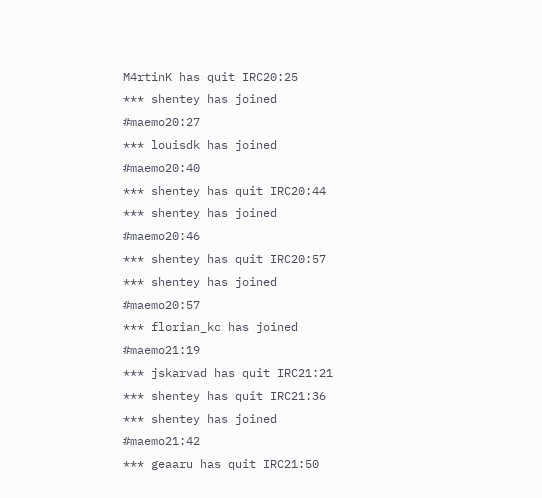M4rtinK has quit IRC20:25
*** shentey has joined #maemo20:27
*** louisdk has joined #maemo20:40
*** shentey has quit IRC20:44
*** shentey has joined #maemo20:46
*** shentey has quit IRC20:57
*** shentey has joined #maemo20:57
*** florian_kc has joined #maemo21:19
*** jskarvad has quit IRC21:21
*** shentey has quit IRC21:36
*** shentey has joined #maemo21:42
*** geaaru has quit IRC21:50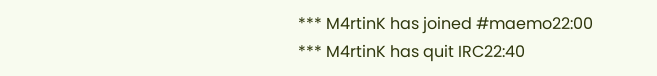*** M4rtinK has joined #maemo22:00
*** M4rtinK has quit IRC22:40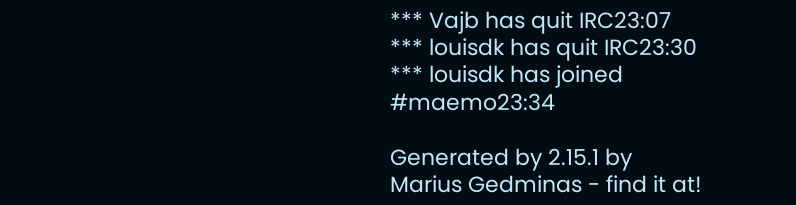*** Vajb has quit IRC23:07
*** louisdk has quit IRC23:30
*** louisdk has joined #maemo23:34

Generated by 2.15.1 by Marius Gedminas - find it at!